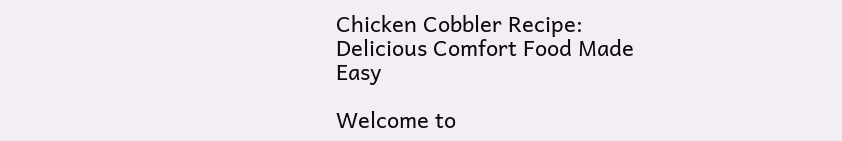Chicken Cobbler Recipe: Delicious Comfort Food Made Easy

Welcome to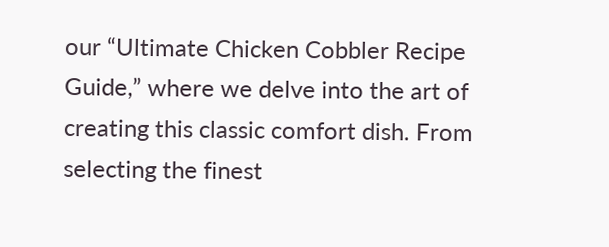our “Ultimate Chicken Cobbler Recipe Guide,” where we delve into the art of creating this classic comfort dish. From selecting the finest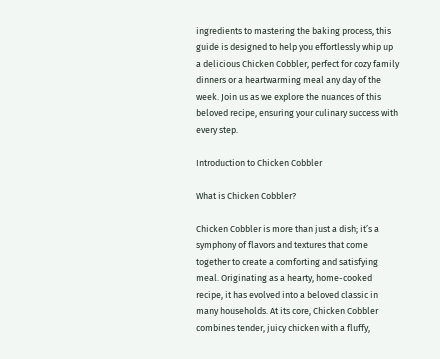ingredients to mastering the baking process, this guide is designed to help you effortlessly whip up a delicious Chicken Cobbler, perfect for cozy family dinners or a heartwarming meal any day of the week. Join us as we explore the nuances of this beloved recipe, ensuring your culinary success with every step.

Introduction to Chicken Cobbler

What is Chicken Cobbler?

Chicken Cobbler is more than just a dish; it’s a symphony of flavors and textures that come together to create a comforting and satisfying meal. Originating as a hearty, home-cooked recipe, it has evolved into a beloved classic in many households. At its core, Chicken Cobbler combines tender, juicy chicken with a fluffy,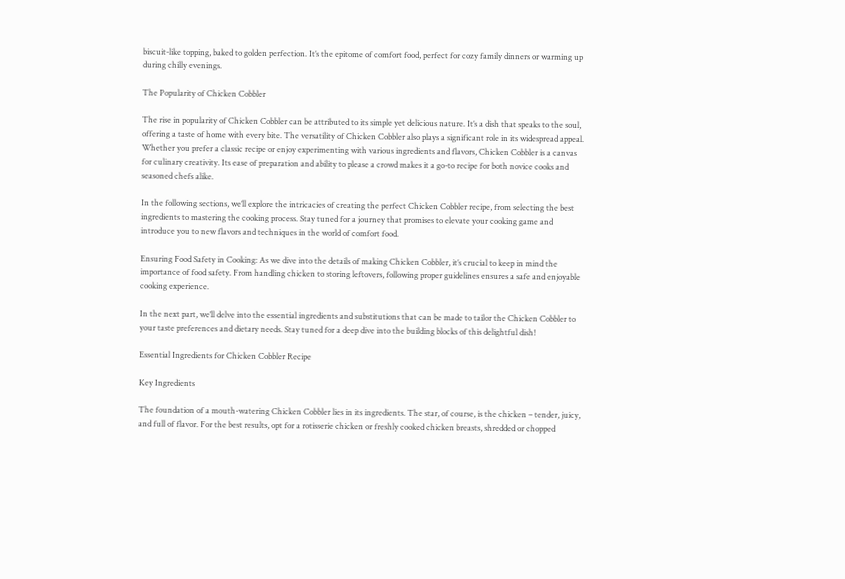biscuit-like topping, baked to golden perfection. It’s the epitome of comfort food, perfect for cozy family dinners or warming up during chilly evenings.

The Popularity of Chicken Cobbler

The rise in popularity of Chicken Cobbler can be attributed to its simple yet delicious nature. It’s a dish that speaks to the soul, offering a taste of home with every bite. The versatility of Chicken Cobbler also plays a significant role in its widespread appeal. Whether you prefer a classic recipe or enjoy experimenting with various ingredients and flavors, Chicken Cobbler is a canvas for culinary creativity. Its ease of preparation and ability to please a crowd makes it a go-to recipe for both novice cooks and seasoned chefs alike.

In the following sections, we’ll explore the intricacies of creating the perfect Chicken Cobbler recipe, from selecting the best ingredients to mastering the cooking process. Stay tuned for a journey that promises to elevate your cooking game and introduce you to new flavors and techniques in the world of comfort food.

Ensuring Food Safety in Cooking: As we dive into the details of making Chicken Cobbler, it’s crucial to keep in mind the importance of food safety. From handling chicken to storing leftovers, following proper guidelines ensures a safe and enjoyable cooking experience.

In the next part, we’ll delve into the essential ingredients and substitutions that can be made to tailor the Chicken Cobbler to your taste preferences and dietary needs. Stay tuned for a deep dive into the building blocks of this delightful dish!

Essential Ingredients for Chicken Cobbler Recipe

Key Ingredients

The foundation of a mouth-watering Chicken Cobbler lies in its ingredients. The star, of course, is the chicken – tender, juicy, and full of flavor. For the best results, opt for a rotisserie chicken or freshly cooked chicken breasts, shredded or chopped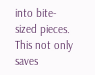into bite-sized pieces. This not only saves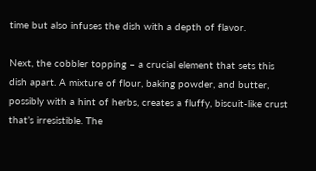time but also infuses the dish with a depth of flavor.

Next, the cobbler topping – a crucial element that sets this dish apart. A mixture of flour, baking powder, and butter, possibly with a hint of herbs, creates a fluffy, biscuit-like crust that’s irresistible. The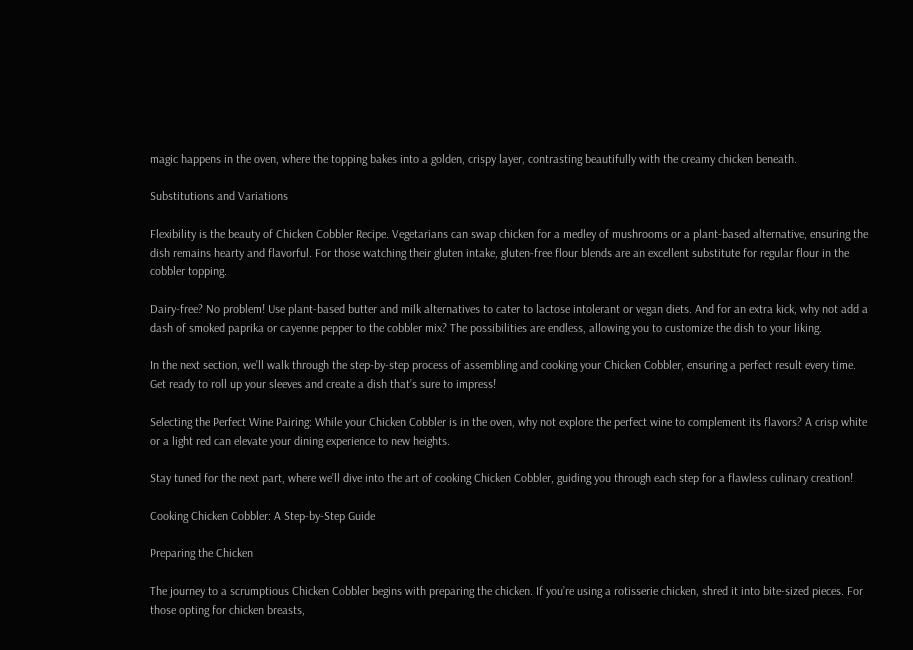magic happens in the oven, where the topping bakes into a golden, crispy layer, contrasting beautifully with the creamy chicken beneath.

Substitutions and Variations

Flexibility is the beauty of Chicken Cobbler Recipe. Vegetarians can swap chicken for a medley of mushrooms or a plant-based alternative, ensuring the dish remains hearty and flavorful. For those watching their gluten intake, gluten-free flour blends are an excellent substitute for regular flour in the cobbler topping.

Dairy-free? No problem! Use plant-based butter and milk alternatives to cater to lactose intolerant or vegan diets. And for an extra kick, why not add a dash of smoked paprika or cayenne pepper to the cobbler mix? The possibilities are endless, allowing you to customize the dish to your liking.

In the next section, we’ll walk through the step-by-step process of assembling and cooking your Chicken Cobbler, ensuring a perfect result every time. Get ready to roll up your sleeves and create a dish that’s sure to impress!

Selecting the Perfect Wine Pairing: While your Chicken Cobbler is in the oven, why not explore the perfect wine to complement its flavors? A crisp white or a light red can elevate your dining experience to new heights.

Stay tuned for the next part, where we’ll dive into the art of cooking Chicken Cobbler, guiding you through each step for a flawless culinary creation!

Cooking Chicken Cobbler: A Step-by-Step Guide

Preparing the Chicken

The journey to a scrumptious Chicken Cobbler begins with preparing the chicken. If you’re using a rotisserie chicken, shred it into bite-sized pieces. For those opting for chicken breasts,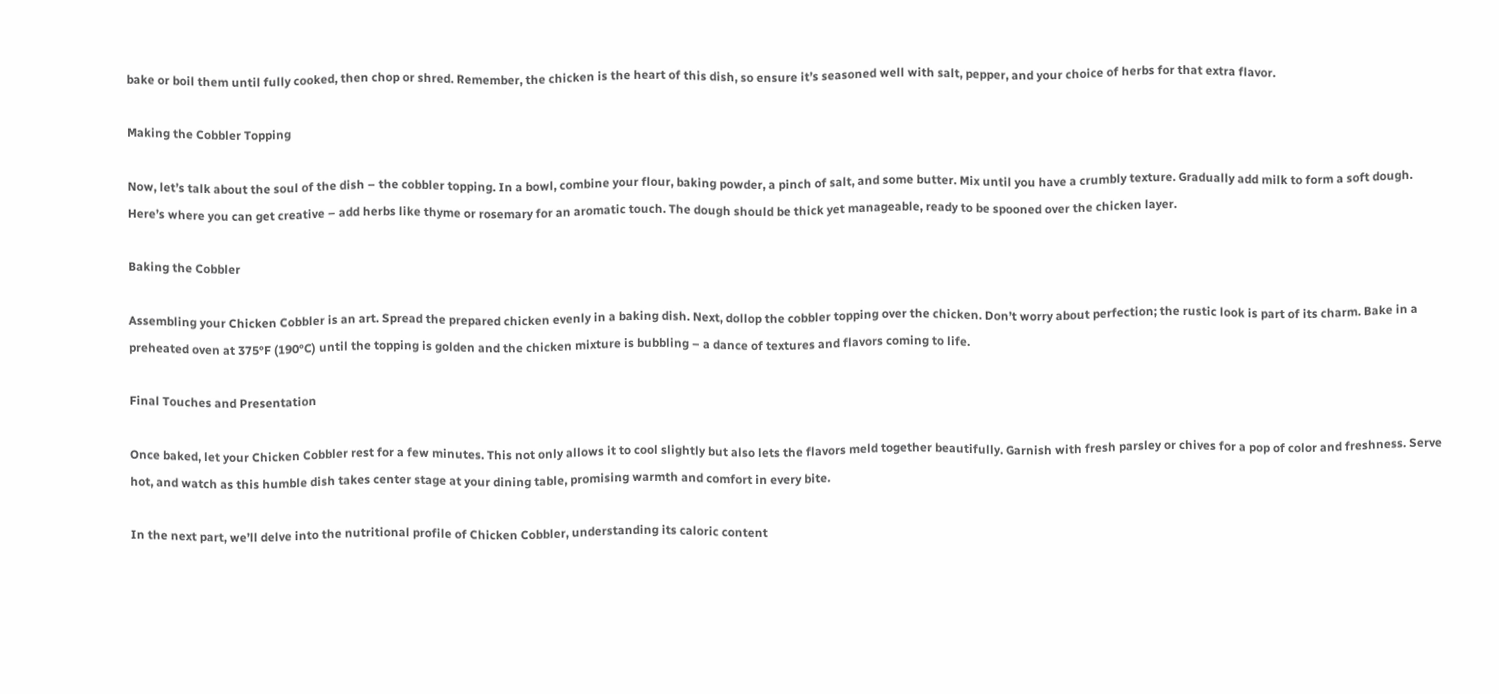bake or boil them until fully cooked, then chop or shred. Remember, the chicken is the heart of this dish, so ensure it’s seasoned well with salt, pepper, and your choice of herbs for that extra flavor.

Making the Cobbler Topping

Now, let’s talk about the soul of the dish – the cobbler topping. In a bowl, combine your flour, baking powder, a pinch of salt, and some butter. Mix until you have a crumbly texture. Gradually add milk to form a soft dough. Here’s where you can get creative – add herbs like thyme or rosemary for an aromatic touch. The dough should be thick yet manageable, ready to be spooned over the chicken layer.

Baking the Cobbler

Assembling your Chicken Cobbler is an art. Spread the prepared chicken evenly in a baking dish. Next, dollop the cobbler topping over the chicken. Don’t worry about perfection; the rustic look is part of its charm. Bake in a preheated oven at 375°F (190°C) until the topping is golden and the chicken mixture is bubbling – a dance of textures and flavors coming to life.

Final Touches and Presentation

Once baked, let your Chicken Cobbler rest for a few minutes. This not only allows it to cool slightly but also lets the flavors meld together beautifully. Garnish with fresh parsley or chives for a pop of color and freshness. Serve hot, and watch as this humble dish takes center stage at your dining table, promising warmth and comfort in every bite.

In the next part, we’ll delve into the nutritional profile of Chicken Cobbler, understanding its caloric content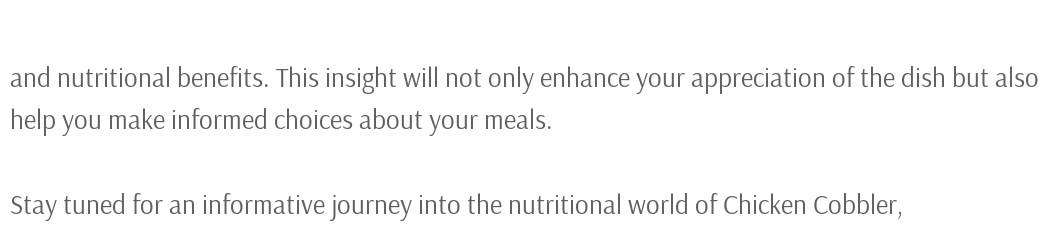and nutritional benefits. This insight will not only enhance your appreciation of the dish but also help you make informed choices about your meals.

Stay tuned for an informative journey into the nutritional world of Chicken Cobbler,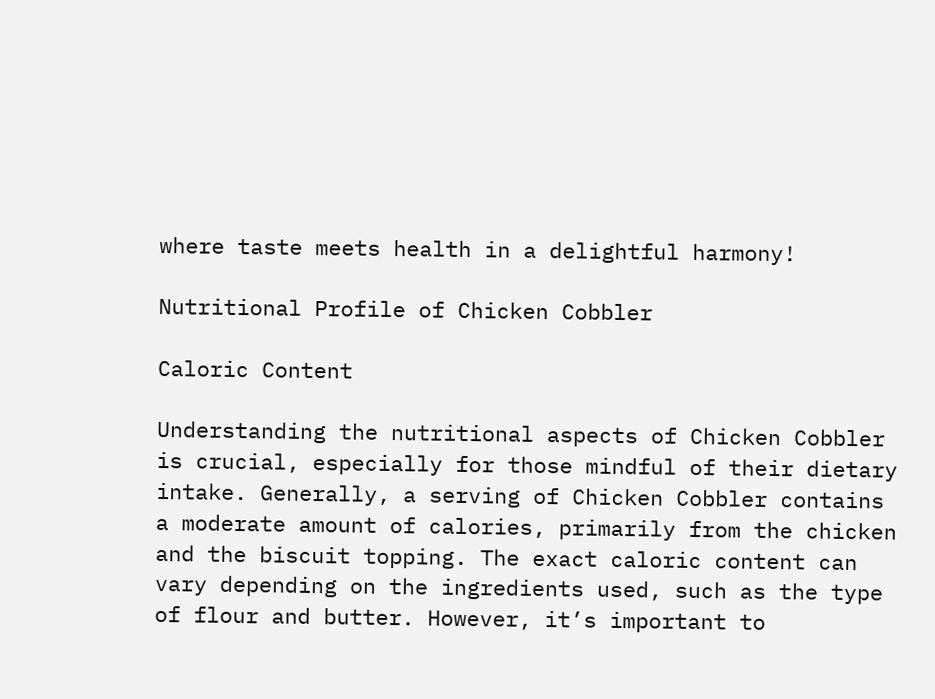where taste meets health in a delightful harmony!

Nutritional Profile of Chicken Cobbler

Caloric Content

Understanding the nutritional aspects of Chicken Cobbler is crucial, especially for those mindful of their dietary intake. Generally, a serving of Chicken Cobbler contains a moderate amount of calories, primarily from the chicken and the biscuit topping. The exact caloric content can vary depending on the ingredients used, such as the type of flour and butter. However, it’s important to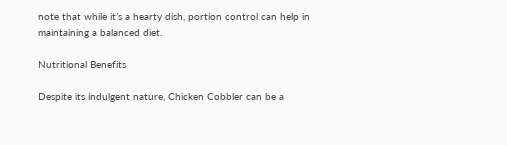note that while it’s a hearty dish, portion control can help in maintaining a balanced diet.

Nutritional Benefits

Despite its indulgent nature, Chicken Cobbler can be a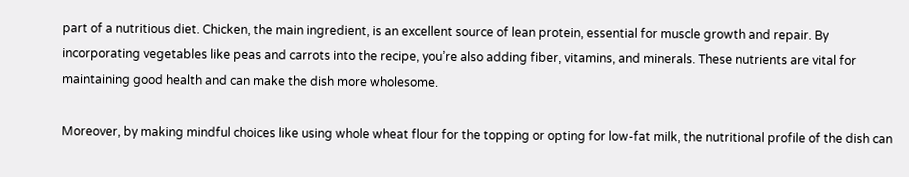part of a nutritious diet. Chicken, the main ingredient, is an excellent source of lean protein, essential for muscle growth and repair. By incorporating vegetables like peas and carrots into the recipe, you’re also adding fiber, vitamins, and minerals. These nutrients are vital for maintaining good health and can make the dish more wholesome.

Moreover, by making mindful choices like using whole wheat flour for the topping or opting for low-fat milk, the nutritional profile of the dish can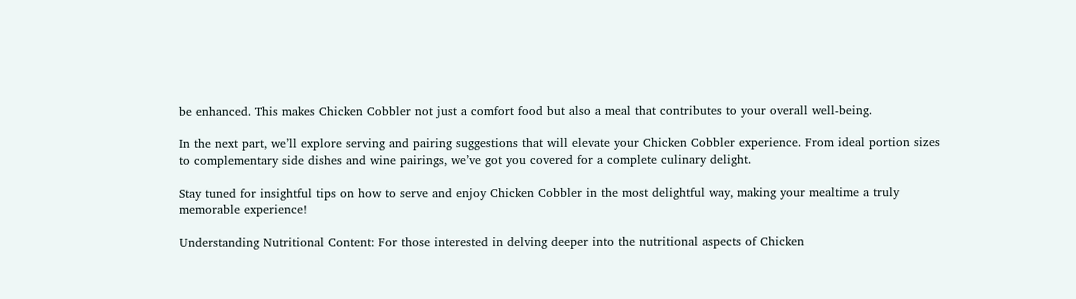be enhanced. This makes Chicken Cobbler not just a comfort food but also a meal that contributes to your overall well-being.

In the next part, we’ll explore serving and pairing suggestions that will elevate your Chicken Cobbler experience. From ideal portion sizes to complementary side dishes and wine pairings, we’ve got you covered for a complete culinary delight.

Stay tuned for insightful tips on how to serve and enjoy Chicken Cobbler in the most delightful way, making your mealtime a truly memorable experience!

Understanding Nutritional Content: For those interested in delving deeper into the nutritional aspects of Chicken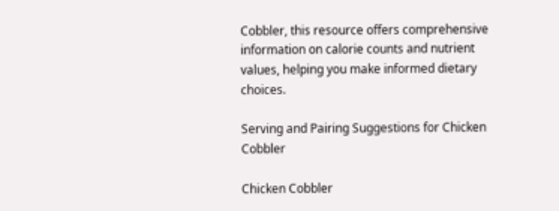Cobbler, this resource offers comprehensive information on calorie counts and nutrient values, helping you make informed dietary choices.

Serving and Pairing Suggestions for Chicken Cobbler

Chicken Cobbler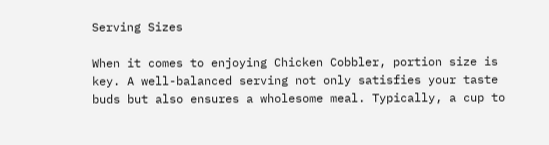Serving Sizes

When it comes to enjoying Chicken Cobbler, portion size is key. A well-balanced serving not only satisfies your taste buds but also ensures a wholesome meal. Typically, a cup to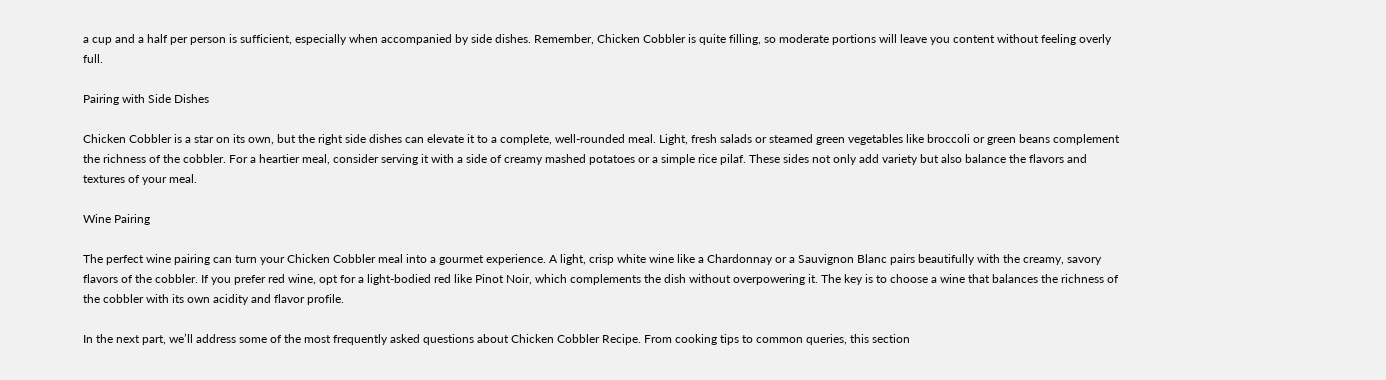a cup and a half per person is sufficient, especially when accompanied by side dishes. Remember, Chicken Cobbler is quite filling, so moderate portions will leave you content without feeling overly full.

Pairing with Side Dishes

Chicken Cobbler is a star on its own, but the right side dishes can elevate it to a complete, well-rounded meal. Light, fresh salads or steamed green vegetables like broccoli or green beans complement the richness of the cobbler. For a heartier meal, consider serving it with a side of creamy mashed potatoes or a simple rice pilaf. These sides not only add variety but also balance the flavors and textures of your meal.

Wine Pairing

The perfect wine pairing can turn your Chicken Cobbler meal into a gourmet experience. A light, crisp white wine like a Chardonnay or a Sauvignon Blanc pairs beautifully with the creamy, savory flavors of the cobbler. If you prefer red wine, opt for a light-bodied red like Pinot Noir, which complements the dish without overpowering it. The key is to choose a wine that balances the richness of the cobbler with its own acidity and flavor profile.

In the next part, we’ll address some of the most frequently asked questions about Chicken Cobbler Recipe. From cooking tips to common queries, this section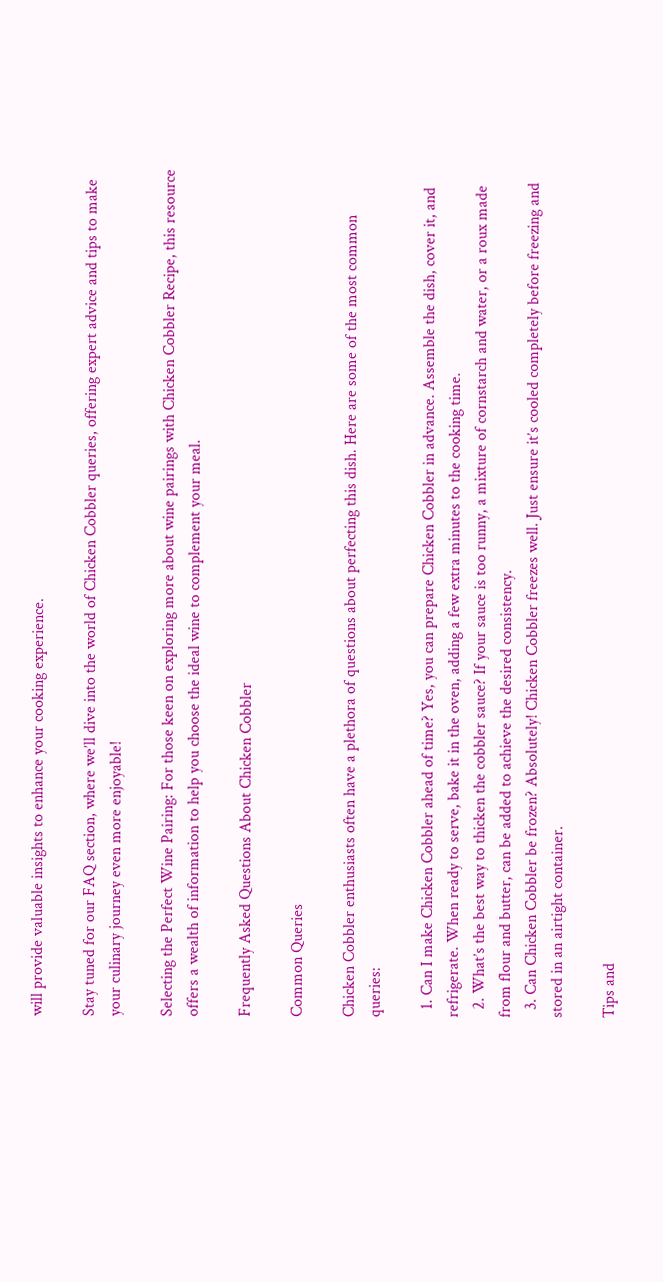will provide valuable insights to enhance your cooking experience.

Stay tuned for our FAQ section, where we’ll dive into the world of Chicken Cobbler queries, offering expert advice and tips to make your culinary journey even more enjoyable!

Selecting the Perfect Wine Pairing: For those keen on exploring more about wine pairings with Chicken Cobbler Recipe, this resource offers a wealth of information to help you choose the ideal wine to complement your meal.

Frequently Asked Questions About Chicken Cobbler

Common Queries

Chicken Cobbler enthusiasts often have a plethora of questions about perfecting this dish. Here are some of the most common queries:

  1. Can I make Chicken Cobbler ahead of time? Yes, you can prepare Chicken Cobbler in advance. Assemble the dish, cover it, and refrigerate. When ready to serve, bake it in the oven, adding a few extra minutes to the cooking time.
  2. What’s the best way to thicken the cobbler sauce? If your sauce is too runny, a mixture of cornstarch and water, or a roux made from flour and butter, can be added to achieve the desired consistency.
  3. Can Chicken Cobbler be frozen? Absolutely! Chicken Cobbler freezes well. Just ensure it’s cooled completely before freezing and stored in an airtight container.

Tips and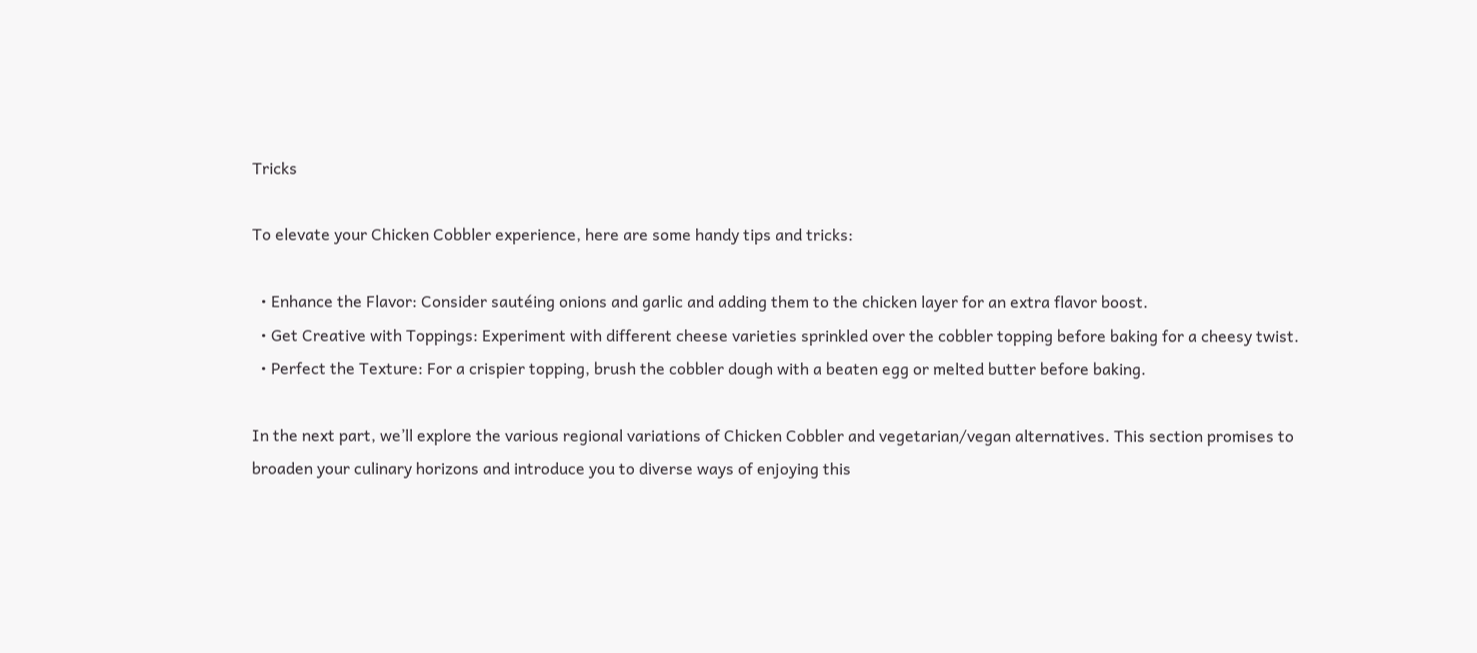Tricks

To elevate your Chicken Cobbler experience, here are some handy tips and tricks:

  • Enhance the Flavor: Consider sautéing onions and garlic and adding them to the chicken layer for an extra flavor boost.
  • Get Creative with Toppings: Experiment with different cheese varieties sprinkled over the cobbler topping before baking for a cheesy twist.
  • Perfect the Texture: For a crispier topping, brush the cobbler dough with a beaten egg or melted butter before baking.

In the next part, we’ll explore the various regional variations of Chicken Cobbler and vegetarian/vegan alternatives. This section promises to broaden your culinary horizons and introduce you to diverse ways of enjoying this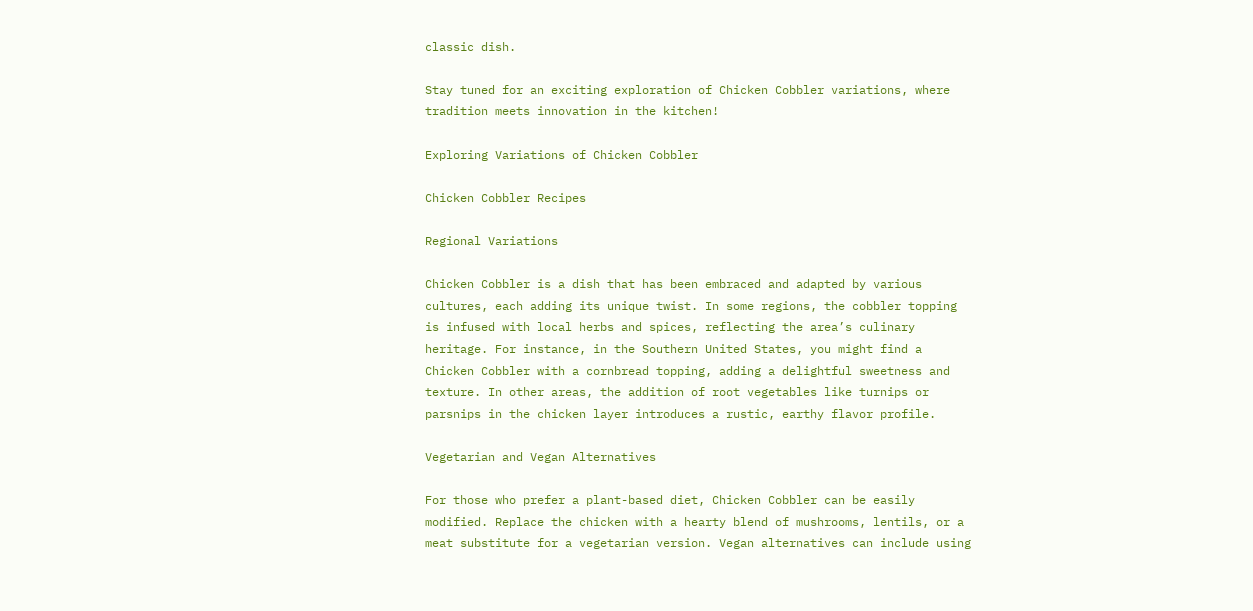classic dish.

Stay tuned for an exciting exploration of Chicken Cobbler variations, where tradition meets innovation in the kitchen!

Exploring Variations of Chicken Cobbler

Chicken Cobbler Recipes

Regional Variations

Chicken Cobbler is a dish that has been embraced and adapted by various cultures, each adding its unique twist. In some regions, the cobbler topping is infused with local herbs and spices, reflecting the area’s culinary heritage. For instance, in the Southern United States, you might find a Chicken Cobbler with a cornbread topping, adding a delightful sweetness and texture. In other areas, the addition of root vegetables like turnips or parsnips in the chicken layer introduces a rustic, earthy flavor profile.

Vegetarian and Vegan Alternatives

For those who prefer a plant-based diet, Chicken Cobbler can be easily modified. Replace the chicken with a hearty blend of mushrooms, lentils, or a meat substitute for a vegetarian version. Vegan alternatives can include using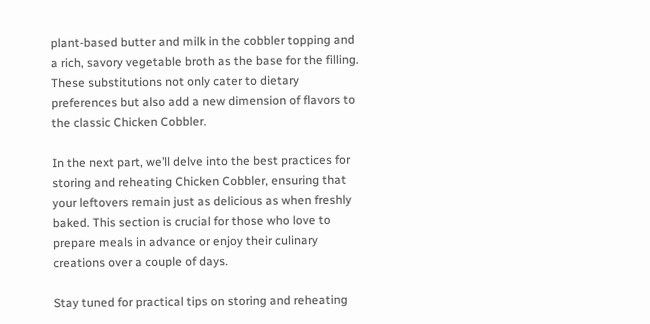plant-based butter and milk in the cobbler topping and a rich, savory vegetable broth as the base for the filling. These substitutions not only cater to dietary preferences but also add a new dimension of flavors to the classic Chicken Cobbler.

In the next part, we’ll delve into the best practices for storing and reheating Chicken Cobbler, ensuring that your leftovers remain just as delicious as when freshly baked. This section is crucial for those who love to prepare meals in advance or enjoy their culinary creations over a couple of days.

Stay tuned for practical tips on storing and reheating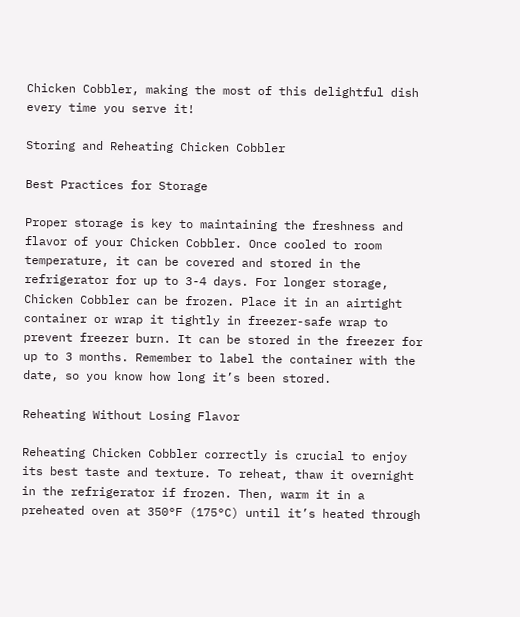Chicken Cobbler, making the most of this delightful dish every time you serve it!

Storing and Reheating Chicken Cobbler

Best Practices for Storage

Proper storage is key to maintaining the freshness and flavor of your Chicken Cobbler. Once cooled to room temperature, it can be covered and stored in the refrigerator for up to 3-4 days. For longer storage, Chicken Cobbler can be frozen. Place it in an airtight container or wrap it tightly in freezer-safe wrap to prevent freezer burn. It can be stored in the freezer for up to 3 months. Remember to label the container with the date, so you know how long it’s been stored.

Reheating Without Losing Flavor

Reheating Chicken Cobbler correctly is crucial to enjoy its best taste and texture. To reheat, thaw it overnight in the refrigerator if frozen. Then, warm it in a preheated oven at 350°F (175°C) until it’s heated through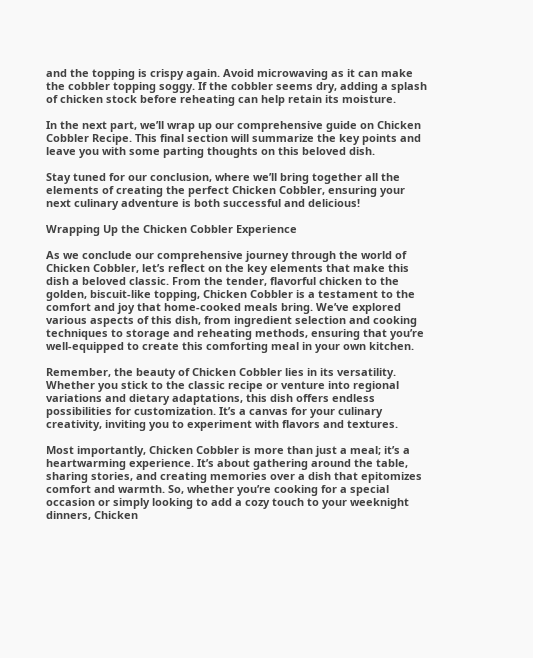and the topping is crispy again. Avoid microwaving as it can make the cobbler topping soggy. If the cobbler seems dry, adding a splash of chicken stock before reheating can help retain its moisture.

In the next part, we’ll wrap up our comprehensive guide on Chicken Cobbler Recipe. This final section will summarize the key points and leave you with some parting thoughts on this beloved dish.

Stay tuned for our conclusion, where we’ll bring together all the elements of creating the perfect Chicken Cobbler, ensuring your next culinary adventure is both successful and delicious!

Wrapping Up the Chicken Cobbler Experience

As we conclude our comprehensive journey through the world of Chicken Cobbler, let’s reflect on the key elements that make this dish a beloved classic. From the tender, flavorful chicken to the golden, biscuit-like topping, Chicken Cobbler is a testament to the comfort and joy that home-cooked meals bring. We’ve explored various aspects of this dish, from ingredient selection and cooking techniques to storage and reheating methods, ensuring that you’re well-equipped to create this comforting meal in your own kitchen.

Remember, the beauty of Chicken Cobbler lies in its versatility. Whether you stick to the classic recipe or venture into regional variations and dietary adaptations, this dish offers endless possibilities for customization. It’s a canvas for your culinary creativity, inviting you to experiment with flavors and textures.

Most importantly, Chicken Cobbler is more than just a meal; it’s a heartwarming experience. It’s about gathering around the table, sharing stories, and creating memories over a dish that epitomizes comfort and warmth. So, whether you’re cooking for a special occasion or simply looking to add a cozy touch to your weeknight dinners, Chicken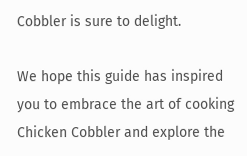Cobbler is sure to delight.

We hope this guide has inspired you to embrace the art of cooking Chicken Cobbler and explore the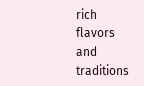rich flavors and traditions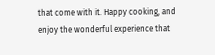that come with it. Happy cooking, and enjoy the wonderful experience that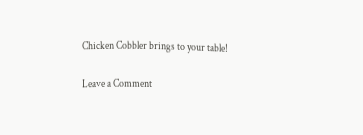Chicken Cobbler brings to your table!

Leave a Comment